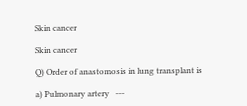Skin cancer

Skin cancer

Q) Order of anastomosis in lung transplant is

a) Pulmonary artery   ---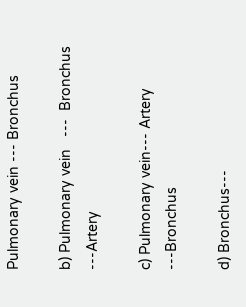Pulmonary vein --- Bronchus

b) Pulmonary vein   ---  Bronchus ---Artery

c) Pulmonary vein--- Artery ---Bronchus

d) Bronchus---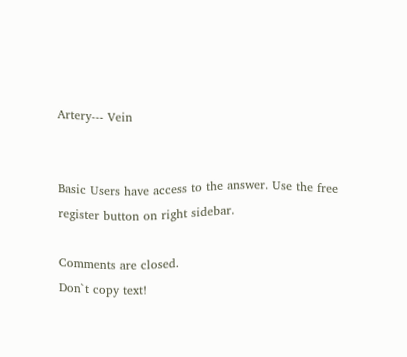Artery--- Vein


Basic Users have access to the answer. Use the free register button on right sidebar.

Comments are closed.
Don`t copy text!